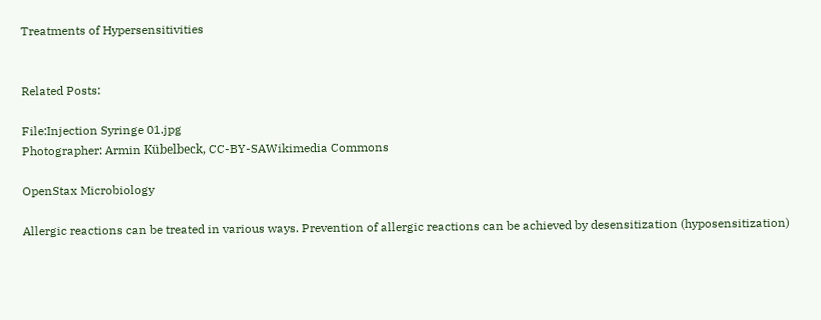Treatments of Hypersensitivities


Related Posts:

File:Injection Syringe 01.jpg
Photographer: Armin Kübelbeck, CC-BY-SAWikimedia Commons

OpenStax Microbiology

Allergic reactions can be treated in various ways. Prevention of allergic reactions can be achieved by desensitization (hyposensitization)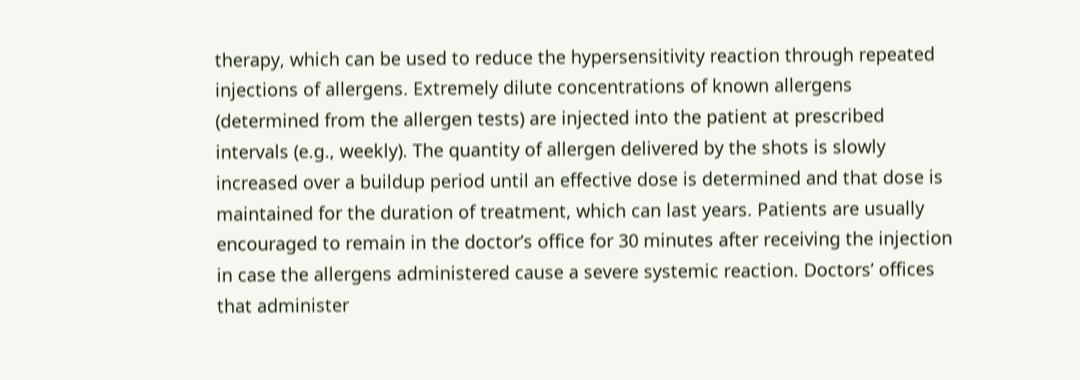therapy, which can be used to reduce the hypersensitivity reaction through repeated injections of allergens. Extremely dilute concentrations of known allergens (determined from the allergen tests) are injected into the patient at prescribed intervals (e.g., weekly). The quantity of allergen delivered by the shots is slowly increased over a buildup period until an effective dose is determined and that dose is maintained for the duration of treatment, which can last years. Patients are usually encouraged to remain in the doctor’s office for 30 minutes after receiving the injection in case the allergens administered cause a severe systemic reaction. Doctors’ offices that administer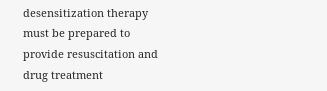desensitization therapy must be prepared to provide resuscitation and drug treatment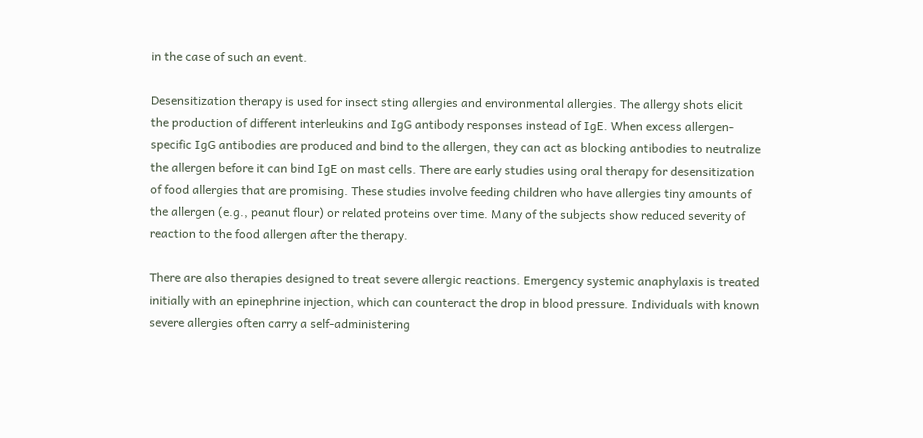in the case of such an event.

Desensitization therapy is used for insect sting allergies and environmental allergies. The allergy shots elicit the production of different interleukins and IgG antibody responses instead of IgE. When excess allergen-specific IgG antibodies are produced and bind to the allergen, they can act as blocking antibodies to neutralize the allergen before it can bind IgE on mast cells. There are early studies using oral therapy for desensitization of food allergies that are promising. These studies involve feeding children who have allergies tiny amounts of the allergen (e.g., peanut flour) or related proteins over time. Many of the subjects show reduced severity of reaction to the food allergen after the therapy.

There are also therapies designed to treat severe allergic reactions. Emergency systemic anaphylaxis is treated initially with an epinephrine injection, which can counteract the drop in blood pressure. Individuals with known severe allergies often carry a self-administering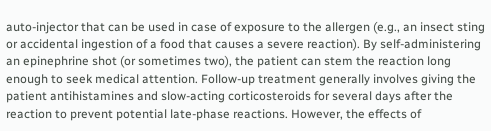auto-injector that can be used in case of exposure to the allergen (e.g., an insect sting or accidental ingestion of a food that causes a severe reaction). By self-administering an epinephrine shot (or sometimes two), the patient can stem the reaction long enough to seek medical attention. Follow-up treatment generally involves giving the patient antihistamines and slow-acting corticosteroids for several days after the reaction to prevent potential late-phase reactions. However, the effects of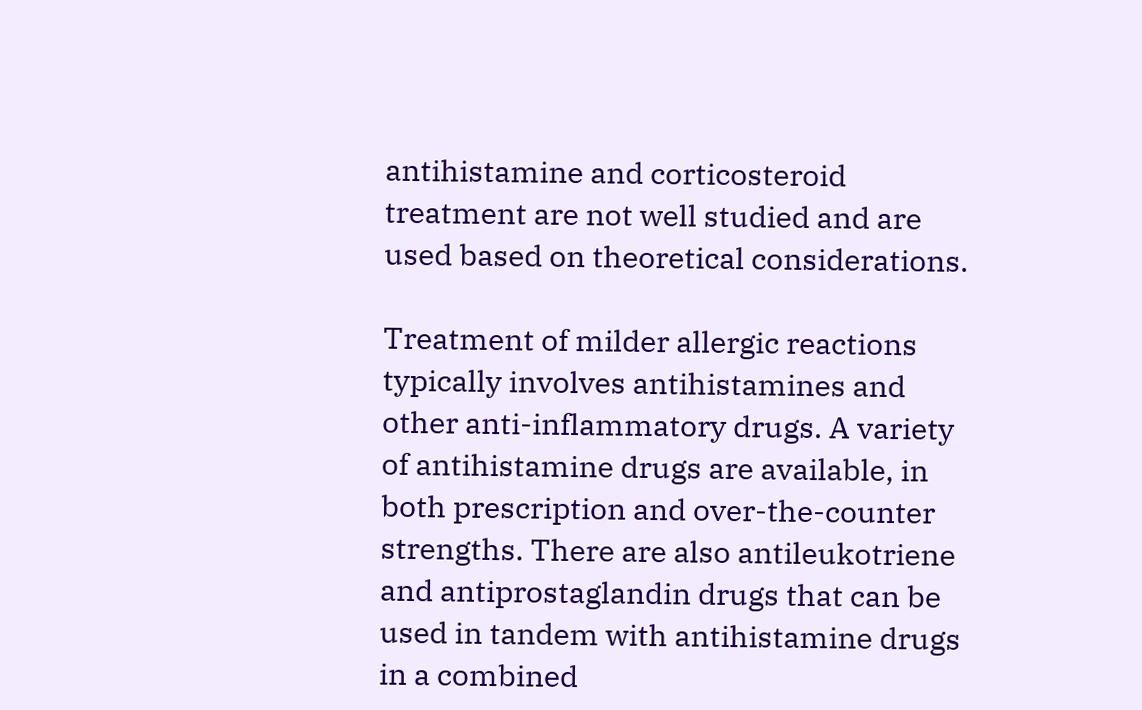antihistamine and corticosteroid treatment are not well studied and are used based on theoretical considerations.

Treatment of milder allergic reactions typically involves antihistamines and other anti-inflammatory drugs. A variety of antihistamine drugs are available, in both prescription and over-the-counter strengths. There are also antileukotriene and antiprostaglandin drugs that can be used in tandem with antihistamine drugs in a combined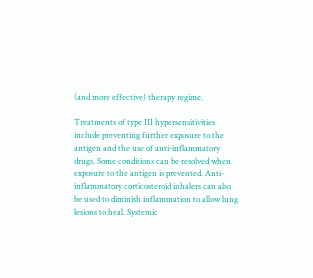(and more effective) therapy regime.

Treatments of type III hypersensitivities include preventing further exposure to the antigen and the use of anti-inflammatory drugs. Some conditions can be resolved when exposure to the antigen is prevented. Anti-inflammatory corticosteroid inhalers can also be used to diminish inflammation to allow lung lesions to heal. Systemic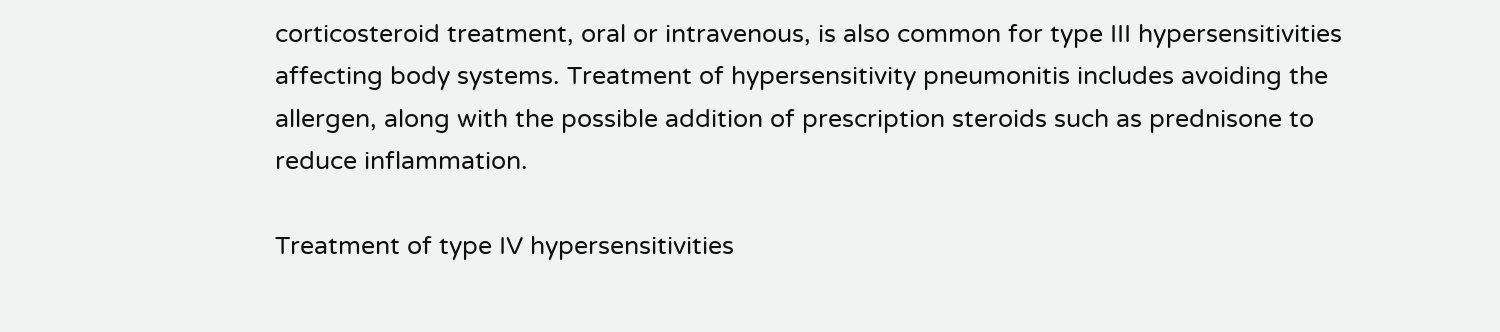corticosteroid treatment, oral or intravenous, is also common for type III hypersensitivities affecting body systems. Treatment of hypersensitivity pneumonitis includes avoiding the allergen, along with the possible addition of prescription steroids such as prednisone to reduce inflammation.

Treatment of type IV hypersensitivities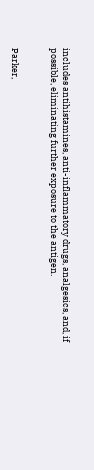includes antihistamines, anti-inflammatory drugs, analgesics, and, if possible, eliminating further exposure to the antigen.


Parker,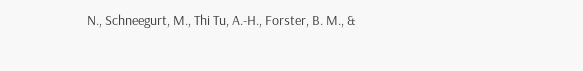N., Schneegurt, M., Thi Tu, A.-H., Forster, B. M., &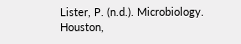Lister, P. (n.d.). Microbiology. Houston,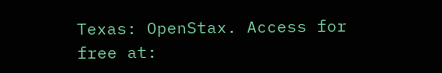Texas: OpenStax. Access for free at: